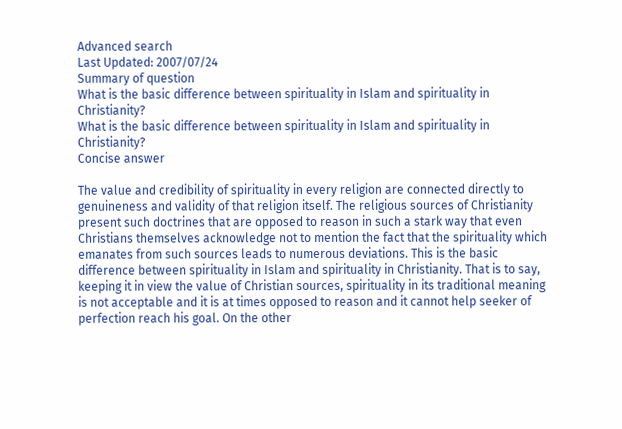Advanced search
Last Updated: 2007/07/24
Summary of question
What is the basic difference between spirituality in Islam and spirituality in Christianity?
What is the basic difference between spirituality in Islam and spirituality in Christianity?
Concise answer

The value and credibility of spirituality in every religion are connected directly to genuineness and validity of that religion itself. The religious sources of Christianity present such doctrines that are opposed to reason in such a stark way that even Christians themselves acknowledge not to mention the fact that the spirituality which emanates from such sources leads to numerous deviations. This is the basic difference between spirituality in Islam and spirituality in Christianity. That is to say, keeping it in view the value of Christian sources, spirituality in its traditional meaning is not acceptable and it is at times opposed to reason and it cannot help seeker of perfection reach his goal. On the other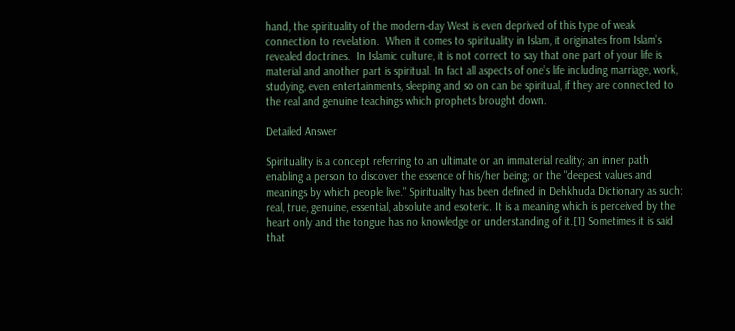hand, the spirituality of the modern-day West is even deprived of this type of weak connection to revelation.  When it comes to spirituality in Islam, it originates from Islam’s revealed doctrines.  In Islamic culture, it is not correct to say that one part of your life is material and another part is spiritual. In fact all aspects of one’s life including marriage, work, studying, even entertainments, sleeping and so on can be spiritual, if they are connected to the real and genuine teachings which prophets brought down.

Detailed Answer

Spirituality is a concept referring to an ultimate or an immaterial reality; an inner path enabling a person to discover the essence of his/her being; or the "deepest values and meanings by which people live." Spirituality has been defined in Dehkhuda Dictionary as such: real, true, genuine, essential, absolute and esoteric. It is a meaning which is perceived by the heart only and the tongue has no knowledge or understanding of it.[1] Sometimes it is said that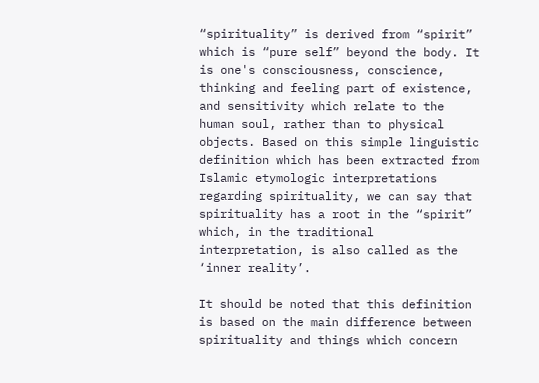“spirituality” is derived from “spirit” which is “pure self” beyond the body. It is one's consciousness, conscience, thinking and feeling part of existence, and sensitivity which relate to the human soul, rather than to physical objects. Based on this simple linguistic definition which has been extracted from Islamic etymologic interpretations regarding spirituality, we can say that spirituality has a root in the “spirit” which, in the traditional interpretation, is also called as the ‘inner reality’.

It should be noted that this definition is based on the main difference between spirituality and things which concern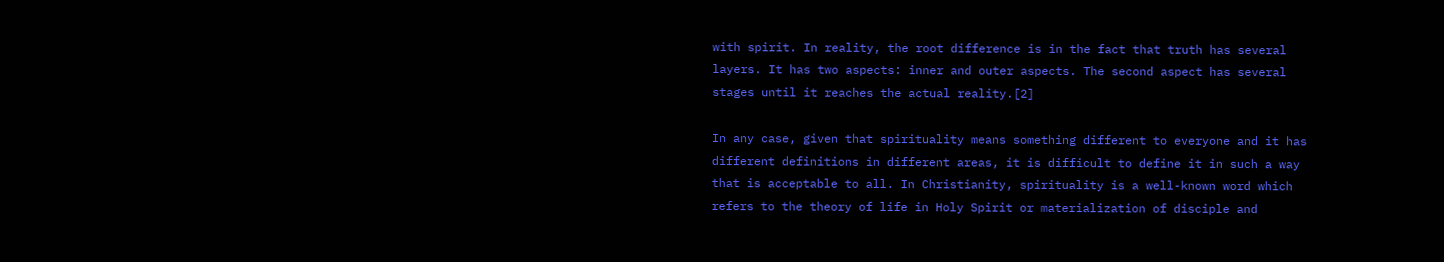with spirit. In reality, the root difference is in the fact that truth has several layers. It has two aspects: inner and outer aspects. The second aspect has several stages until it reaches the actual reality.[2]

In any case, given that spirituality means something different to everyone and it has different definitions in different areas, it is difficult to define it in such a way that is acceptable to all. In Christianity, spirituality is a well-known word which refers to the theory of life in Holy Spirit or materialization of disciple and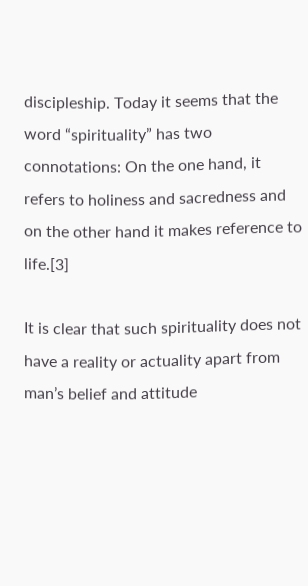discipleship. Today it seems that the word “spirituality” has two connotations: On the one hand, it refers to holiness and sacredness and on the other hand it makes reference to life.[3]

It is clear that such spirituality does not have a reality or actuality apart from man’s belief and attitude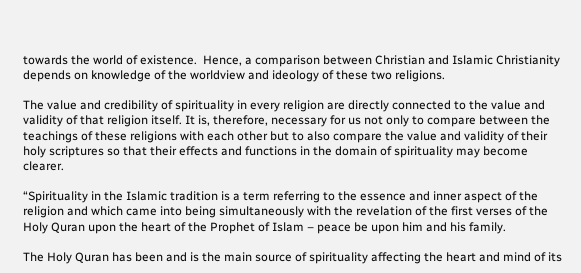towards the world of existence.  Hence, a comparison between Christian and Islamic Christianity depends on knowledge of the worldview and ideology of these two religions.

The value and credibility of spirituality in every religion are directly connected to the value and validity of that religion itself. It is, therefore, necessary for us not only to compare between the teachings of these religions with each other but to also compare the value and validity of their holy scriptures so that their effects and functions in the domain of spirituality may become clearer.

“Spirituality in the Islamic tradition is a term referring to the essence and inner aspect of the religion and which came into being simultaneously with the revelation of the first verses of the Holy Quran upon the heart of the Prophet of Islam – peace be upon him and his family.

The Holy Quran has been and is the main source of spirituality affecting the heart and mind of its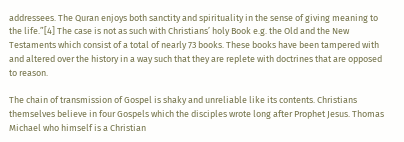addressees. The Quran enjoys both sanctity and spirituality in the sense of giving meaning to the life.”[4] The case is not as such with Christians’ holy Book e.g. the Old and the New Testaments which consist of a total of nearly 73 books. These books have been tampered with and altered over the history in a way such that they are replete with doctrines that are opposed to reason.

The chain of transmission of Gospel is shaky and unreliable like its contents. Christians themselves believe in four Gospels which the disciples wrote long after Prophet Jesus. Thomas Michael who himself is a Christian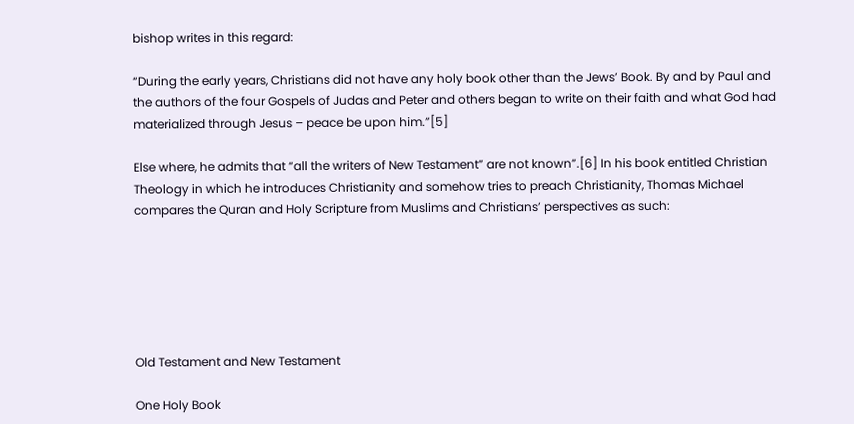bishop writes in this regard:

“During the early years, Christians did not have any holy book other than the Jews’ Book. By and by Paul and the authors of the four Gospels of Judas and Peter and others began to write on their faith and what God had materialized through Jesus – peace be upon him.”[5]

Else where, he admits that “all the writers of New Testament” are not known”.[6] In his book entitled Christian Theology in which he introduces Christianity and somehow tries to preach Christianity, Thomas Michael compares the Quran and Holy Scripture from Muslims and Christians’ perspectives as such:






Old Testament and New Testament

One Holy Book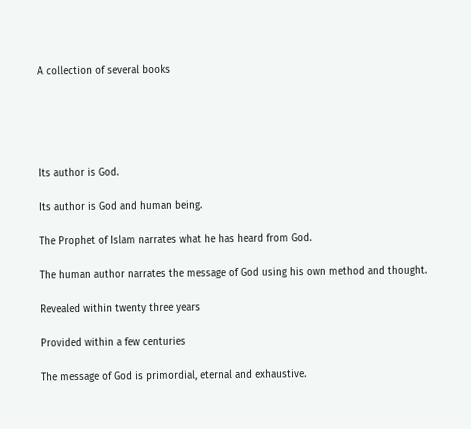A collection of several books





Its author is God.

Its author is God and human being.

The Prophet of Islam narrates what he has heard from God.

The human author narrates the message of God using his own method and thought.

Revealed within twenty three years

Provided within a few centuries

The message of God is primordial, eternal and exhaustive.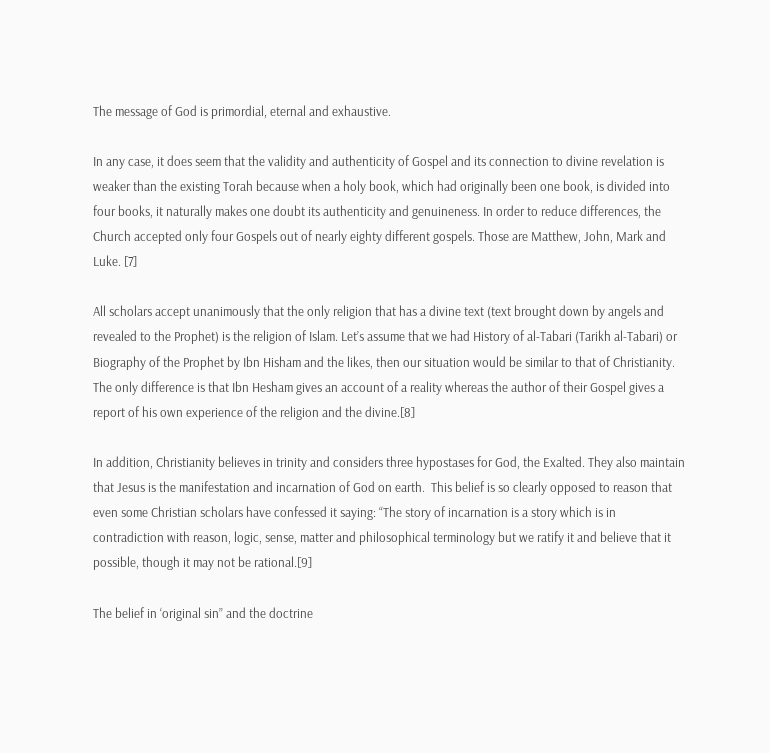The message of God is primordial, eternal and exhaustive.

In any case, it does seem that the validity and authenticity of Gospel and its connection to divine revelation is weaker than the existing Torah because when a holy book, which had originally been one book, is divided into four books, it naturally makes one doubt its authenticity and genuineness. In order to reduce differences, the Church accepted only four Gospels out of nearly eighty different gospels. Those are Matthew, John, Mark and Luke. [7]

All scholars accept unanimously that the only religion that has a divine text (text brought down by angels and revealed to the Prophet) is the religion of Islam. Let’s assume that we had History of al-Tabari (Tarikh al-Tabari) or Biography of the Prophet by Ibn Hisham and the likes, then our situation would be similar to that of Christianity. The only difference is that Ibn Hesham gives an account of a reality whereas the author of their Gospel gives a report of his own experience of the religion and the divine.[8]

In addition, Christianity believes in trinity and considers three hypostases for God, the Exalted. They also maintain that Jesus is the manifestation and incarnation of God on earth.  This belief is so clearly opposed to reason that even some Christian scholars have confessed it saying: “The story of incarnation is a story which is in contradiction with reason, logic, sense, matter and philosophical terminology but we ratify it and believe that it possible, though it may not be rational.[9]

The belief in ‘original sin” and the doctrine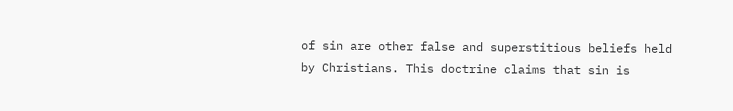of sin are other false and superstitious beliefs held by Christians. This doctrine claims that sin is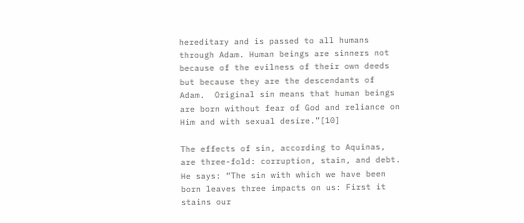hereditary and is passed to all humans through Adam. Human beings are sinners not because of the evilness of their own deeds but because they are the descendants of Adam.  Original sin means that human beings are born without fear of God and reliance on Him and with sexual desire.”[10]

The effects of sin, according to Aquinas, are three-fold: corruption, stain, and debt. He says: “The sin with which we have been born leaves three impacts on us: First it stains our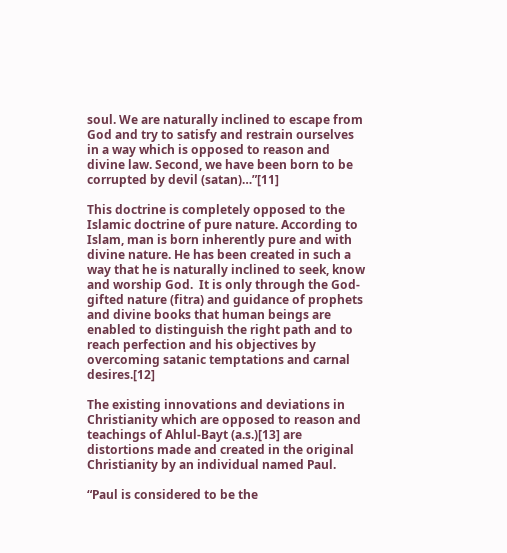soul. We are naturally inclined to escape from God and try to satisfy and restrain ourselves in a way which is opposed to reason and divine law. Second, we have been born to be corrupted by devil (satan)…”[11]

This doctrine is completely opposed to the Islamic doctrine of pure nature. According to Islam, man is born inherently pure and with divine nature. He has been created in such a way that he is naturally inclined to seek, know and worship God.  It is only through the God-gifted nature (fitra) and guidance of prophets and divine books that human beings are enabled to distinguish the right path and to reach perfection and his objectives by overcoming satanic temptations and carnal desires.[12]

The existing innovations and deviations in Christianity which are opposed to reason and teachings of Ahlul-Bayt (a.s.)[13] are distortions made and created in the original Christianity by an individual named Paul.

“Paul is considered to be the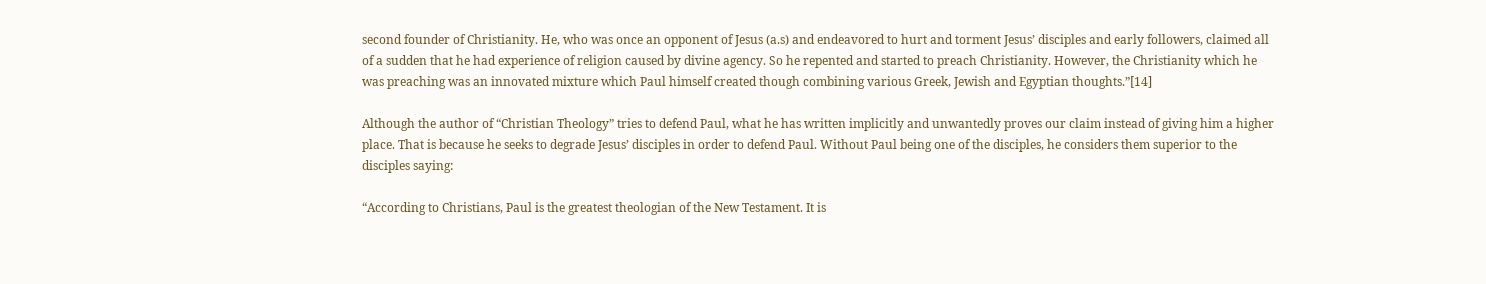second founder of Christianity. He, who was once an opponent of Jesus (a.s) and endeavored to hurt and torment Jesus’ disciples and early followers, claimed all of a sudden that he had experience of religion caused by divine agency. So he repented and started to preach Christianity. However, the Christianity which he was preaching was an innovated mixture which Paul himself created though combining various Greek, Jewish and Egyptian thoughts.”[14]

Although the author of “Christian Theology” tries to defend Paul, what he has written implicitly and unwantedly proves our claim instead of giving him a higher place. That is because he seeks to degrade Jesus’ disciples in order to defend Paul. Without Paul being one of the disciples, he considers them superior to the disciples saying:

“According to Christians, Paul is the greatest theologian of the New Testament. It is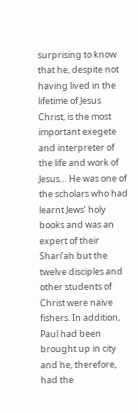surprising to know that he, despite not having lived in the lifetime of Jesus Christ, is the most important exegete and interpreter of the life and work of Jesus… He was one of the scholars who had learnt Jews’ holy books and was an expert of their Shari’ah but the twelve disciples and other students of Christ were naïve fishers. In addition, Paul had been brought up in city and he, therefore, had the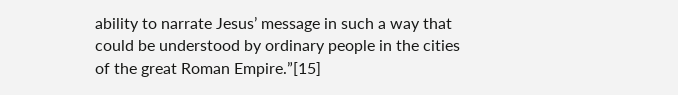ability to narrate Jesus’ message in such a way that could be understood by ordinary people in the cities of the great Roman Empire.”[15]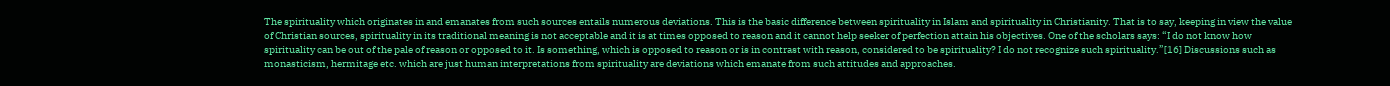The spirituality which originates in and emanates from such sources entails numerous deviations. This is the basic difference between spirituality in Islam and spirituality in Christianity. That is to say, keeping in view the value of Christian sources, spirituality in its traditional meaning is not acceptable and it is at times opposed to reason and it cannot help seeker of perfection attain his objectives. One of the scholars says: “I do not know how spirituality can be out of the pale of reason or opposed to it. Is something, which is opposed to reason or is in contrast with reason, considered to be spirituality? I do not recognize such spirituality.”[16] Discussions such as monasticism, hermitage etc. which are just human interpretations from spirituality are deviations which emanate from such attitudes and approaches.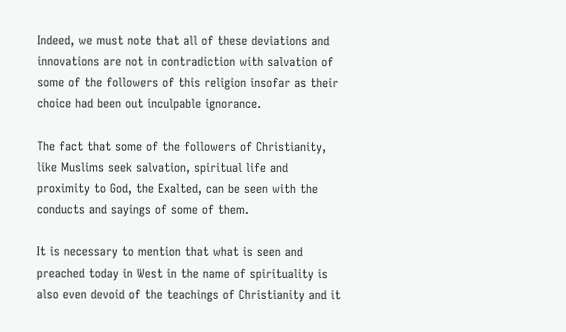Indeed, we must note that all of these deviations and innovations are not in contradiction with salvation of some of the followers of this religion insofar as their choice had been out inculpable ignorance.

The fact that some of the followers of Christianity, like Muslims seek salvation, spiritual life and proximity to God, the Exalted, can be seen with the conducts and sayings of some of them.

It is necessary to mention that what is seen and preached today in West in the name of spirituality is also even devoid of the teachings of Christianity and it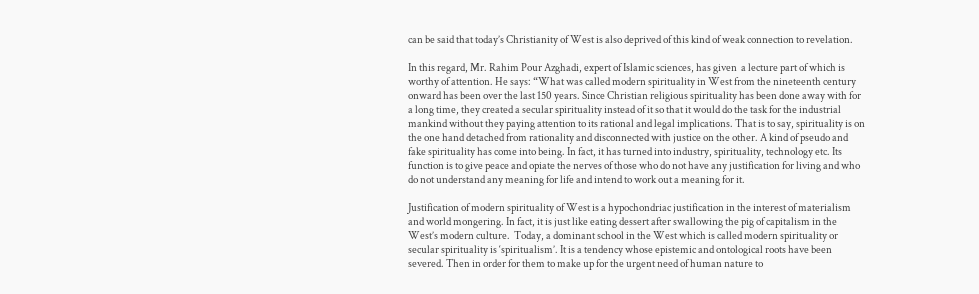can be said that today’s Christianity of West is also deprived of this kind of weak connection to revelation.

In this regard, Mr. Rahim Pour Azghadi, expert of Islamic sciences, has given  a lecture part of which is worthy of attention. He says: “What was called modern spirituality in West from the nineteenth century onward has been over the last 150 years. Since Christian religious spirituality has been done away with for a long time, they created a secular spirituality instead of it so that it would do the task for the industrial mankind without they paying attention to its rational and legal implications. That is to say, spirituality is on the one hand detached from rationality and disconnected with justice on the other. A kind of pseudo and fake spirituality has come into being. In fact, it has turned into industry, spirituality, technology etc. Its function is to give peace and opiate the nerves of those who do not have any justification for living and who do not understand any meaning for life and intend to work out a meaning for it.

Justification of modern spirituality of West is a hypochondriac justification in the interest of materialism and world mongering. In fact, it is just like eating dessert after swallowing the pig of capitalism in the West’s modern culture.  Today, a dominant school in the West which is called modern spirituality or secular spirituality is ‘spiritualism’. It is a tendency whose epistemic and ontological roots have been severed. Then in order for them to make up for the urgent need of human nature to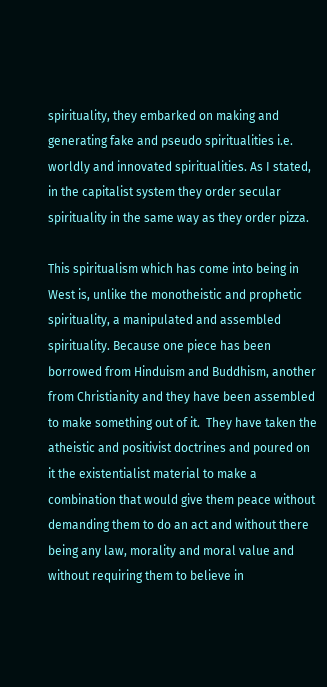spirituality, they embarked on making and generating fake and pseudo spiritualities i.e. worldly and innovated spiritualities. As I stated, in the capitalist system they order secular spirituality in the same way as they order pizza.

This spiritualism which has come into being in West is, unlike the monotheistic and prophetic spirituality, a manipulated and assembled spirituality. Because one piece has been borrowed from Hinduism and Buddhism, another from Christianity and they have been assembled to make something out of it.  They have taken the atheistic and positivist doctrines and poured on it the existentialist material to make a combination that would give them peace without demanding them to do an act and without there being any law, morality and moral value and without requiring them to believe in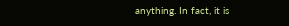anything. In fact, it is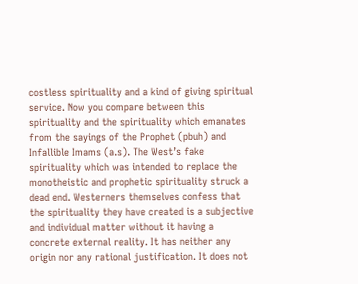costless spirituality and a kind of giving spiritual service. Now you compare between this spirituality and the spirituality which emanates from the sayings of the Prophet (pbuh) and Infallible Imams (a.s). The West’s fake spirituality which was intended to replace the monotheistic and prophetic spirituality struck a dead end. Westerners themselves confess that the spirituality they have created is a subjective and individual matter without it having a concrete external reality. It has neither any origin nor any rational justification. It does not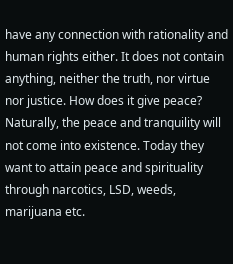have any connection with rationality and human rights either. It does not contain anything, neither the truth, nor virtue nor justice. How does it give peace? Naturally, the peace and tranquility will not come into existence. Today they want to attain peace and spirituality through narcotics, LSD, weeds, marijuana etc.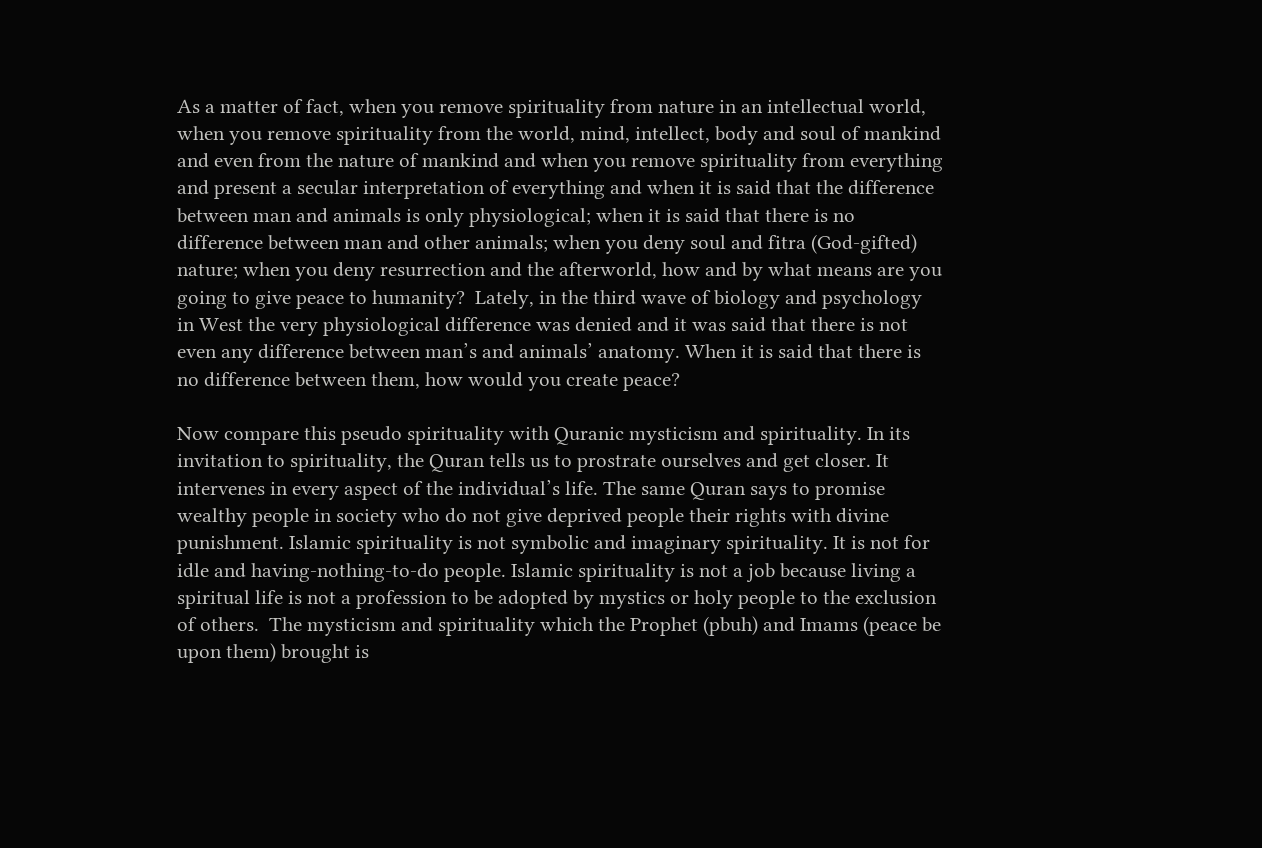As a matter of fact, when you remove spirituality from nature in an intellectual world, when you remove spirituality from the world, mind, intellect, body and soul of mankind and even from the nature of mankind and when you remove spirituality from everything and present a secular interpretation of everything and when it is said that the difference between man and animals is only physiological; when it is said that there is no difference between man and other animals; when you deny soul and fitra (God-gifted) nature; when you deny resurrection and the afterworld, how and by what means are you going to give peace to humanity?  Lately, in the third wave of biology and psychology in West the very physiological difference was denied and it was said that there is not even any difference between man’s and animals’ anatomy. When it is said that there is no difference between them, how would you create peace?

Now compare this pseudo spirituality with Quranic mysticism and spirituality. In its invitation to spirituality, the Quran tells us to prostrate ourselves and get closer. It intervenes in every aspect of the individual’s life. The same Quran says to promise wealthy people in society who do not give deprived people their rights with divine punishment. Islamic spirituality is not symbolic and imaginary spirituality. It is not for idle and having-nothing-to-do people. Islamic spirituality is not a job because living a spiritual life is not a profession to be adopted by mystics or holy people to the exclusion of others.  The mysticism and spirituality which the Prophet (pbuh) and Imams (peace be upon them) brought is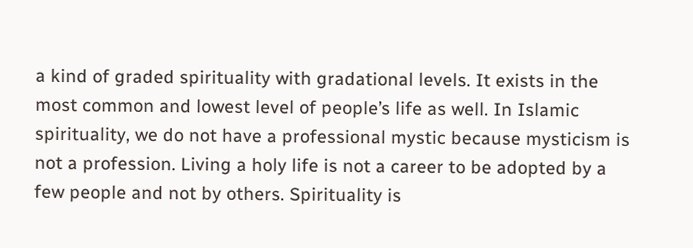a kind of graded spirituality with gradational levels. It exists in the most common and lowest level of people’s life as well. In Islamic spirituality, we do not have a professional mystic because mysticism is not a profession. Living a holy life is not a career to be adopted by a few people and not by others. Spirituality is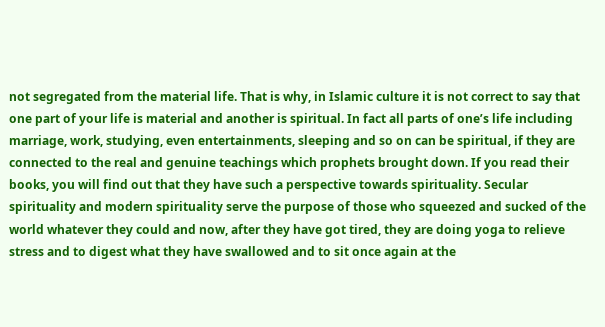not segregated from the material life. That is why, in Islamic culture it is not correct to say that one part of your life is material and another is spiritual. In fact all parts of one’s life including marriage, work, studying, even entertainments, sleeping and so on can be spiritual, if they are connected to the real and genuine teachings which prophets brought down. If you read their books, you will find out that they have such a perspective towards spirituality. Secular spirituality and modern spirituality serve the purpose of those who squeezed and sucked of the world whatever they could and now, after they have got tired, they are doing yoga to relieve stress and to digest what they have swallowed and to sit once again at the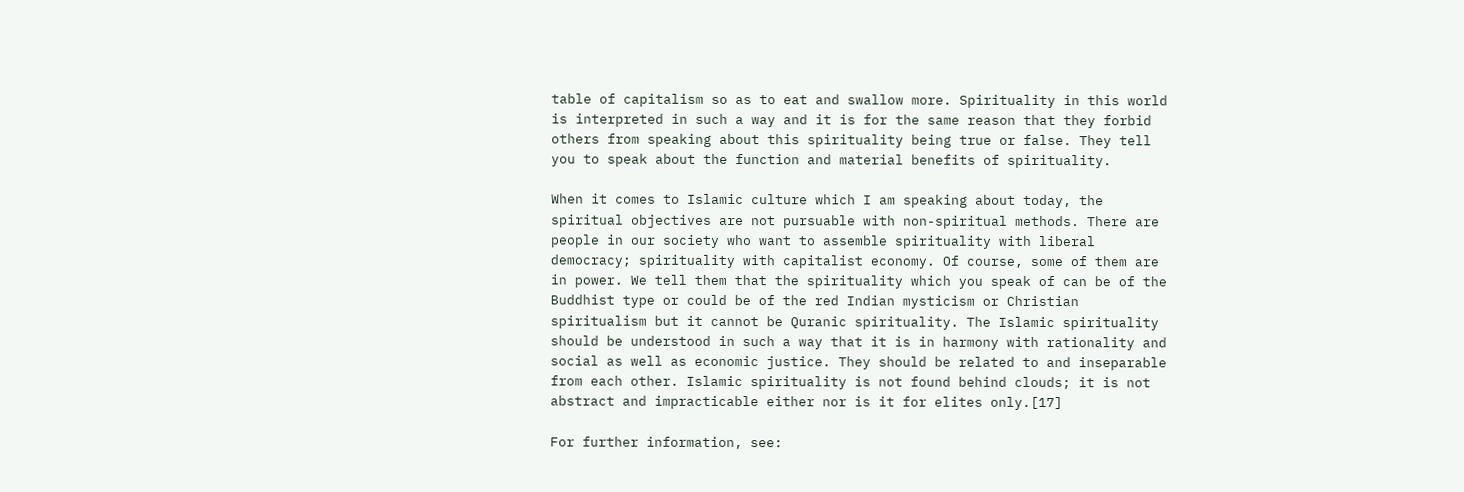table of capitalism so as to eat and swallow more. Spirituality in this world is interpreted in such a way and it is for the same reason that they forbid others from speaking about this spirituality being true or false. They tell you to speak about the function and material benefits of spirituality.

When it comes to Islamic culture which I am speaking about today, the spiritual objectives are not pursuable with non-spiritual methods. There are people in our society who want to assemble spirituality with liberal democracy; spirituality with capitalist economy. Of course, some of them are in power. We tell them that the spirituality which you speak of can be of the Buddhist type or could be of the red Indian mysticism or Christian spiritualism but it cannot be Quranic spirituality. The Islamic spirituality should be understood in such a way that it is in harmony with rationality and social as well as economic justice. They should be related to and inseparable from each other. Islamic spirituality is not found behind clouds; it is not abstract and impracticable either nor is it for elites only.[17]

For further information, see: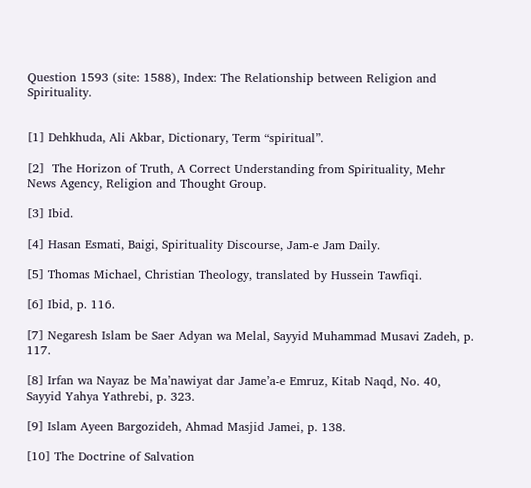Question 1593 (site: 1588), Index: The Relationship between Religion and Spirituality.


[1] Dehkhuda, Ali Akbar, Dictionary, Term “spiritual”.

[2]  The Horizon of Truth, A Correct Understanding from Spirituality, Mehr News Agency, Religion and Thought Group.

[3] Ibid.

[4] Hasan Esmati, Baigi, Spirituality Discourse, Jam-e Jam Daily.

[5] Thomas Michael, Christian Theology, translated by Hussein Tawfiqi.

[6] Ibid, p. 116.

[7] Negaresh Islam be Saer Adyan wa Melal, Sayyid Muhammad Musavi Zadeh, p. 117.

[8] Irfan wa Nayaz be Ma’nawiyat dar Jame’a-e Emruz, Kitab Naqd, No. 40, Sayyid Yahya Yathrebi, p. 323.

[9] Islam Ayeen Bargozideh, Ahmad Masjid Jamei, p. 138.

[10] The Doctrine of Salvation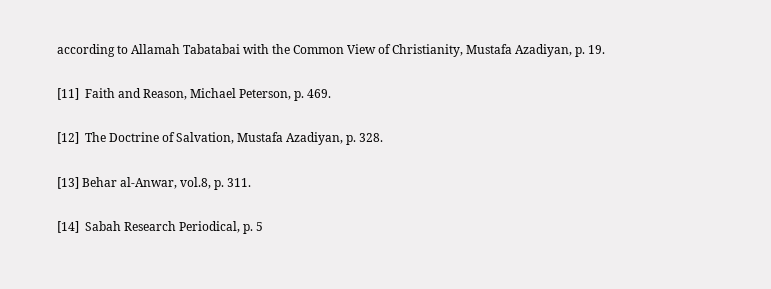according to Allamah Tabatabai with the Common View of Christianity, Mustafa Azadiyan, p. 19.

[11]  Faith and Reason, Michael Peterson, p. 469.

[12]  The Doctrine of Salvation, Mustafa Azadiyan, p. 328.

[13] Behar al-Anwar, vol.8, p. 311.

[14]  Sabah Research Periodical, p. 5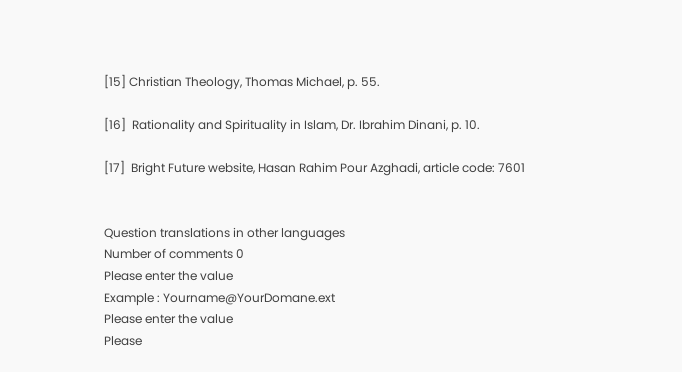[15] Christian Theology, Thomas Michael, p. 55.

[16]  Rationality and Spirituality in Islam, Dr. Ibrahim Dinani, p. 10.

[17]  Bright Future website, Hasan Rahim Pour Azghadi, article code: 7601


Question translations in other languages
Number of comments 0
Please enter the value
Example : Yourname@YourDomane.ext
Please enter the value
Please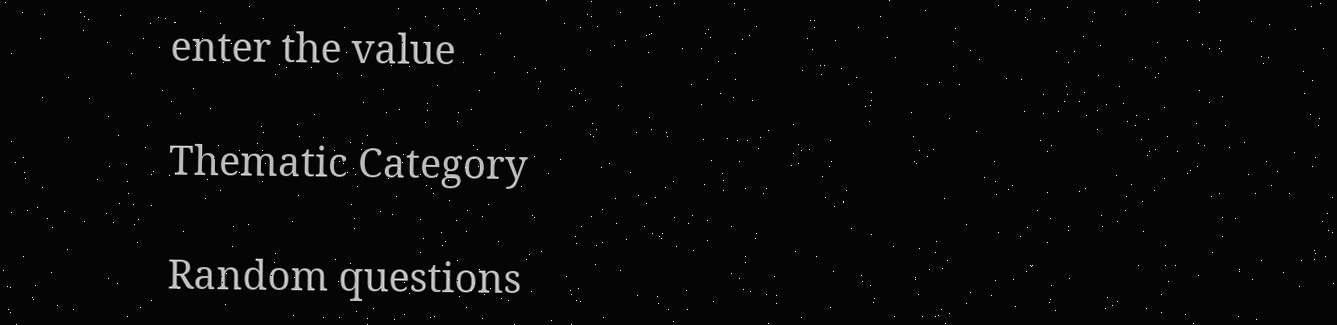enter the value

Thematic Category

Random questions